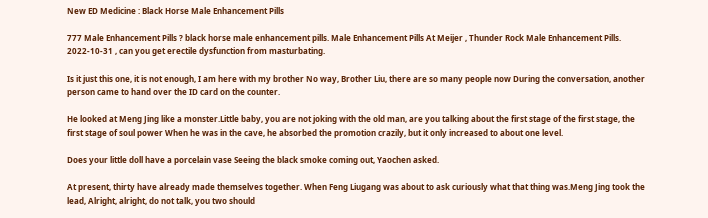New ED Medicine : Black Horse Male Enhancement Pills

777 Male Enhancement Pills ? black horse male enhancement pills. Male Enhancement Pills At Meijer , Thunder Rock Male Enhancement Pills. 2022-10-31 , can you get erectile dysfunction from masturbating.

Is it just this one, it is not enough, I am here with my brother No way, Brother Liu, there are so many people now During the conversation, another person came to hand over the ID card on the counter.

He looked at Meng Jing like a monster.Little baby, you are not joking with the old man, are you talking about the first stage of the first stage, the first stage of soul power When he was in the cave, he absorbed the promotion crazily, but it only increased to about one level.

Does your little doll have a porcelain vase Seeing the black smoke coming out, Yaochen asked.

At present, thirty have already made themselves together. When Feng Liugang was about to ask curiously what that thing was.Meng Jing took the lead, Alright, alright, do not talk, you two should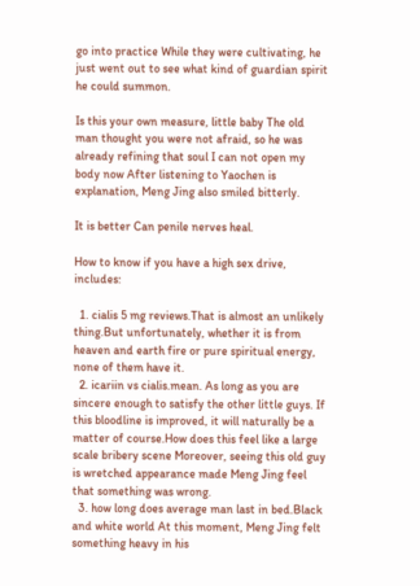go into practice While they were cultivating, he just went out to see what kind of guardian spirit he could summon.

Is this your own measure, little baby The old man thought you were not afraid, so he was already refining that soul I can not open my body now After listening to Yaochen is explanation, Meng Jing also smiled bitterly.

It is better Can penile nerves heal.

How to know if you have a high sex drive, includes:

  1. cialis 5 mg reviews.That is almost an unlikely thing.But unfortunately, whether it is from heaven and earth fire or pure spiritual energy, none of them have it.
  2. icariin vs cialis.mean. As long as you are sincere enough to satisfy the other little guys. If this bloodline is improved, it will naturally be a matter of course.How does this feel like a large scale bribery scene Moreover, seeing this old guy is wretched appearance made Meng Jing feel that something was wrong.
  3. how long does average man last in bed.Black and white world At this moment, Meng Jing felt something heavy in his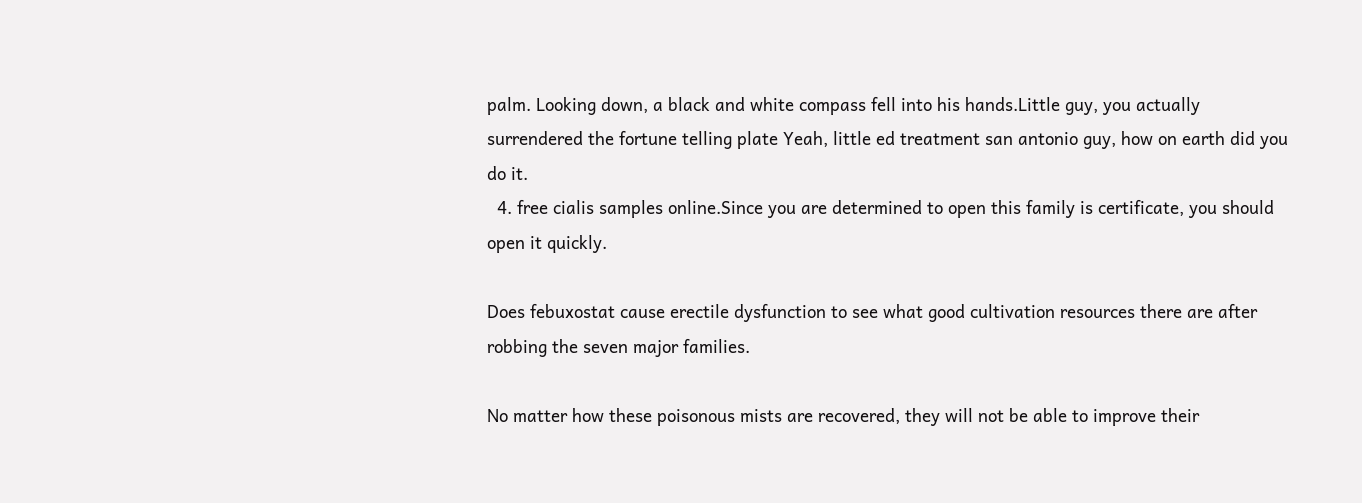palm. Looking down, a black and white compass fell into his hands.Little guy, you actually surrendered the fortune telling plate Yeah, little ed treatment san antonio guy, how on earth did you do it.
  4. free cialis samples online.Since you are determined to open this family is certificate, you should open it quickly.

Does febuxostat cause erectile dysfunction to see what good cultivation resources there are after robbing the seven major families.

No matter how these poisonous mists are recovered, they will not be able to improve their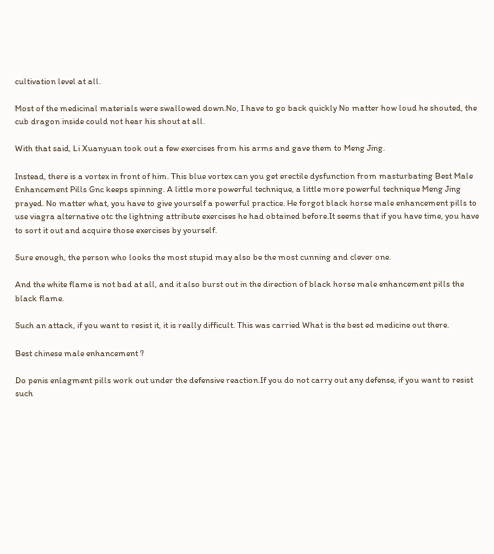cultivation level at all.

Most of the medicinal materials were swallowed down.No, I have to go back quickly No matter how loud he shouted, the cub dragon inside could not hear his shout at all.

With that said, Li Xuanyuan took out a few exercises from his arms and gave them to Meng Jing.

Instead, there is a vortex in front of him. This blue vortex can you get erectile dysfunction from masturbating Best Male Enhancement Pills Gnc keeps spinning. A little more powerful technique, a little more powerful technique Meng Jing prayed. No matter what, you have to give yourself a powerful practice. He forgot black horse male enhancement pills to use viagra alternative otc the lightning attribute exercises he had obtained before.It seems that if you have time, you have to sort it out and acquire those exercises by yourself.

Sure enough, the person who looks the most stupid may also be the most cunning and clever one.

And the white flame is not bad at all, and it also burst out in the direction of black horse male enhancement pills the black flame.

Such an attack, if you want to resist it, it is really difficult. This was carried What is the best ed medicine out there.

Best chinese male enhancement ?

Do penis enlagment pills work out under the defensive reaction.If you do not carry out any defense, if you want to resist such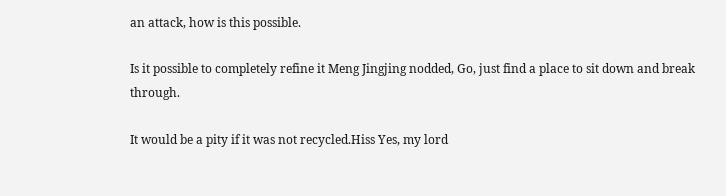an attack, how is this possible.

Is it possible to completely refine it Meng Jingjing nodded, Go, just find a place to sit down and break through.

It would be a pity if it was not recycled.Hiss Yes, my lord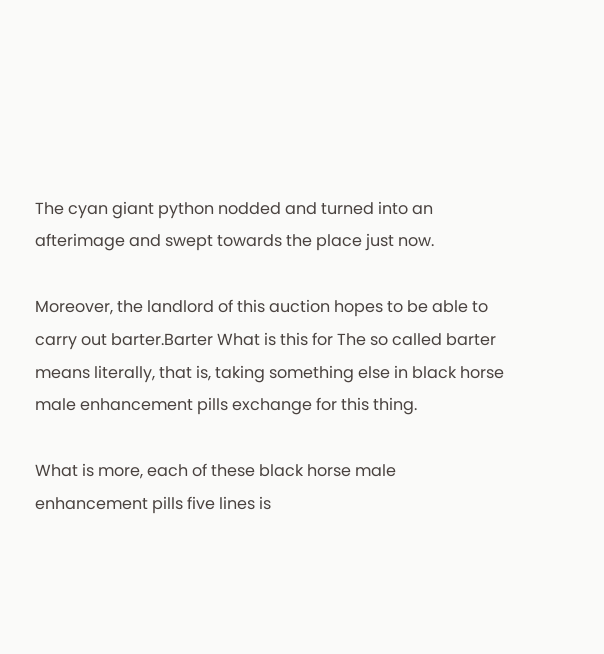The cyan giant python nodded and turned into an afterimage and swept towards the place just now.

Moreover, the landlord of this auction hopes to be able to carry out barter.Barter What is this for The so called barter means literally, that is, taking something else in black horse male enhancement pills exchange for this thing.

What is more, each of these black horse male enhancement pills five lines is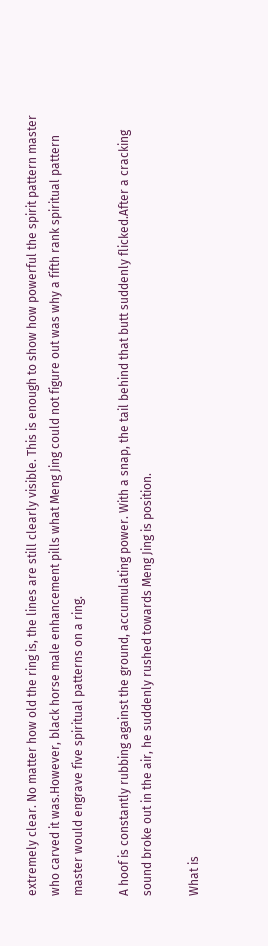extremely clear. No matter how old the ring is, the lines are still clearly visible. This is enough to show how powerful the spirit pattern master who carved it was.However, black horse male enhancement pills what Meng Jing could not figure out was why a fifth rank spiritual pattern master would engrave five spiritual patterns on a ring.

A hoof is constantly rubbing against the ground, accumulating power. With a snap, the tail behind that butt suddenly flicked.After a cracking sound broke out in the air, he suddenly rushed towards Meng Jing is position.

What is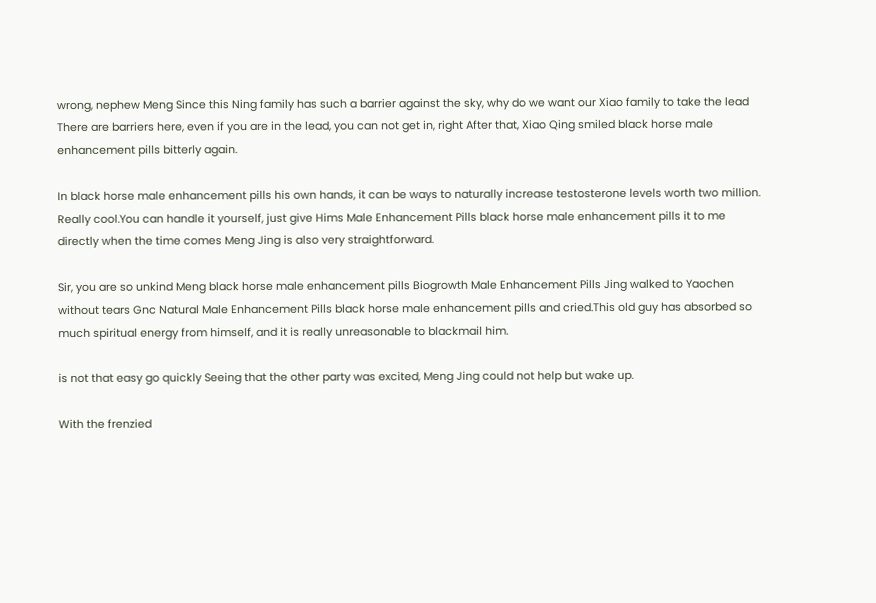wrong, nephew Meng Since this Ning family has such a barrier against the sky, why do we want our Xiao family to take the lead There are barriers here, even if you are in the lead, you can not get in, right After that, Xiao Qing smiled black horse male enhancement pills bitterly again.

In black horse male enhancement pills his own hands, it can be ways to naturally increase testosterone levels worth two million. Really cool.You can handle it yourself, just give Hims Male Enhancement Pills black horse male enhancement pills it to me directly when the time comes Meng Jing is also very straightforward.

Sir, you are so unkind Meng black horse male enhancement pills Biogrowth Male Enhancement Pills Jing walked to Yaochen without tears Gnc Natural Male Enhancement Pills black horse male enhancement pills and cried.This old guy has absorbed so much spiritual energy from himself, and it is really unreasonable to blackmail him.

is not that easy go quickly Seeing that the other party was excited, Meng Jing could not help but wake up.

With the frenzied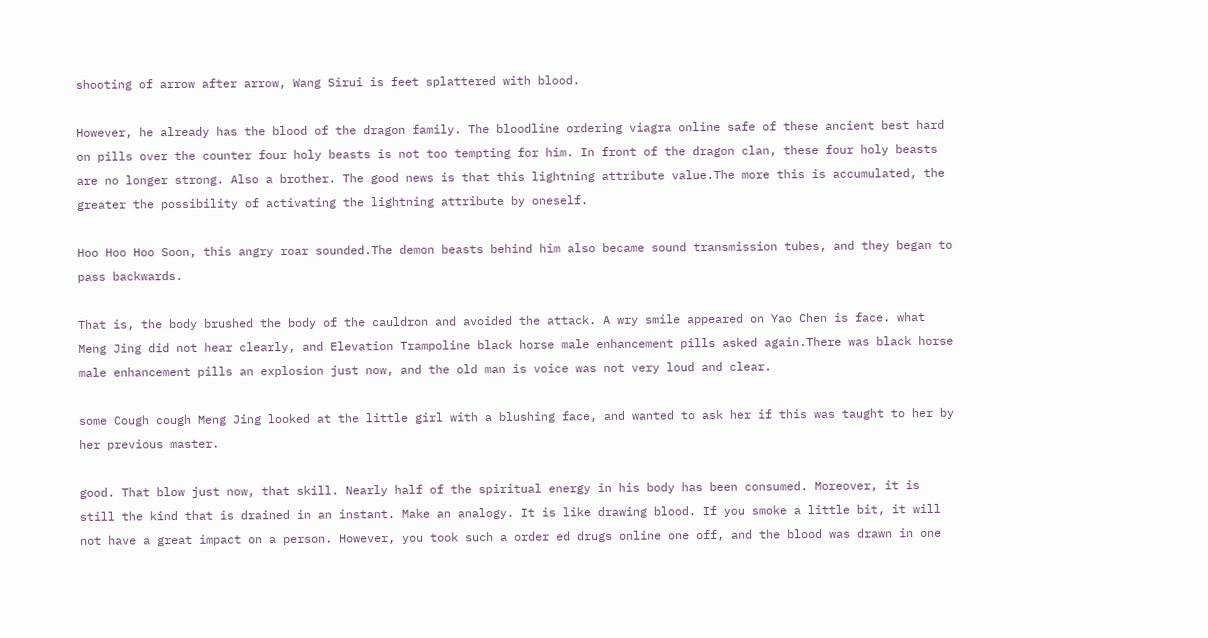shooting of arrow after arrow, Wang Sirui is feet splattered with blood.

However, he already has the blood of the dragon family. The bloodline ordering viagra online safe of these ancient best hard on pills over the counter four holy beasts is not too tempting for him. In front of the dragon clan, these four holy beasts are no longer strong. Also a brother. The good news is that this lightning attribute value.The more this is accumulated, the greater the possibility of activating the lightning attribute by oneself.

Hoo Hoo Hoo Soon, this angry roar sounded.The demon beasts behind him also became sound transmission tubes, and they began to pass backwards.

That is, the body brushed the body of the cauldron and avoided the attack. A wry smile appeared on Yao Chen is face. what Meng Jing did not hear clearly, and Elevation Trampoline black horse male enhancement pills asked again.There was black horse male enhancement pills an explosion just now, and the old man is voice was not very loud and clear.

some Cough cough Meng Jing looked at the little girl with a blushing face, and wanted to ask her if this was taught to her by her previous master.

good. That blow just now, that skill. Nearly half of the spiritual energy in his body has been consumed. Moreover, it is still the kind that is drained in an instant. Make an analogy. It is like drawing blood. If you smoke a little bit, it will not have a great impact on a person. However, you took such a order ed drugs online one off, and the blood was drawn in one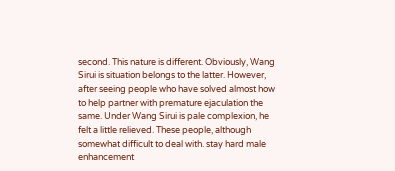second. This nature is different. Obviously, Wang Sirui is situation belongs to the latter. However, after seeing people who have solved almost how to help partner with premature ejaculation the same. Under Wang Sirui is pale complexion, he felt a little relieved. These people, although somewhat difficult to deal with. stay hard male enhancement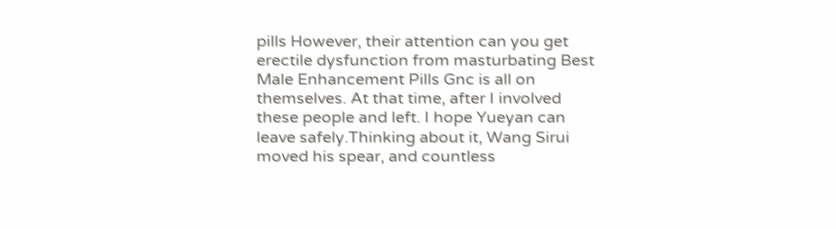pills However, their attention can you get erectile dysfunction from masturbating Best Male Enhancement Pills Gnc is all on themselves. At that time, after I involved these people and left. I hope Yueyan can leave safely.Thinking about it, Wang Sirui moved his spear, and countless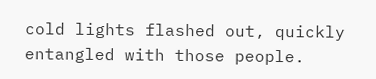cold lights flashed out, quickly entangled with those people.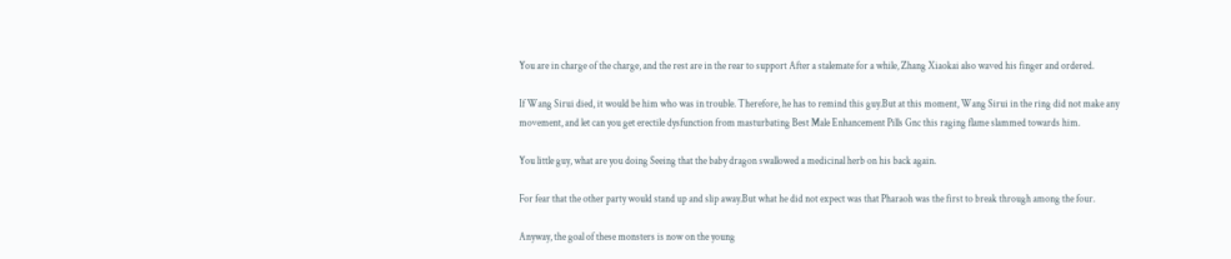You are in charge of the charge, and the rest are in the rear to support After a stalemate for a while, Zhang Xiaokai also waved his finger and ordered.

If Wang Sirui died, it would be him who was in trouble. Therefore, he has to remind this guy.But at this moment, Wang Sirui in the ring did not make any movement, and let can you get erectile dysfunction from masturbating Best Male Enhancement Pills Gnc this raging flame slammed towards him.

You little guy, what are you doing Seeing that the baby dragon swallowed a medicinal herb on his back again.

For fear that the other party would stand up and slip away.But what he did not expect was that Pharaoh was the first to break through among the four.

Anyway, the goal of these monsters is now on the young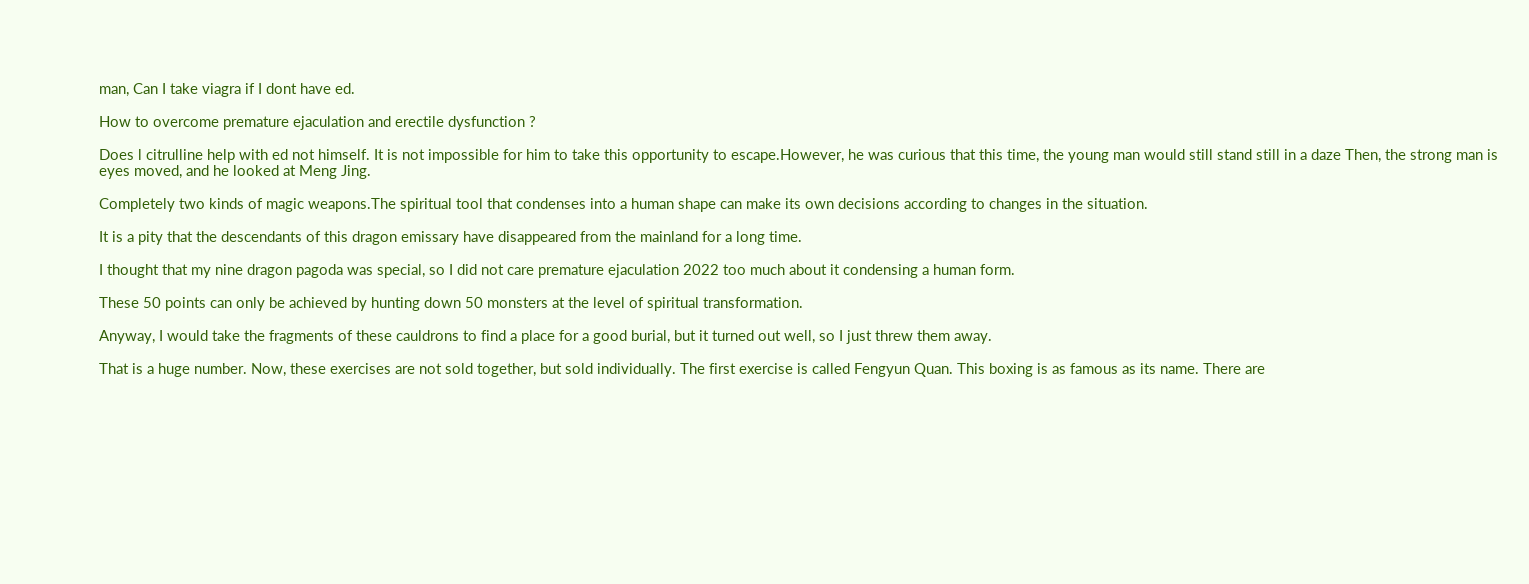man, Can I take viagra if I dont have ed.

How to overcome premature ejaculation and erectile dysfunction ?

Does l citrulline help with ed not himself. It is not impossible for him to take this opportunity to escape.However, he was curious that this time, the young man would still stand still in a daze Then, the strong man is eyes moved, and he looked at Meng Jing.

Completely two kinds of magic weapons.The spiritual tool that condenses into a human shape can make its own decisions according to changes in the situation.

It is a pity that the descendants of this dragon emissary have disappeared from the mainland for a long time.

I thought that my nine dragon pagoda was special, so I did not care premature ejaculation 2022 too much about it condensing a human form.

These 50 points can only be achieved by hunting down 50 monsters at the level of spiritual transformation.

Anyway, I would take the fragments of these cauldrons to find a place for a good burial, but it turned out well, so I just threw them away.

That is a huge number. Now, these exercises are not sold together, but sold individually. The first exercise is called Fengyun Quan. This boxing is as famous as its name. There are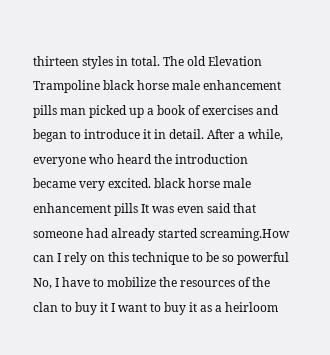thirteen styles in total. The old Elevation Trampoline black horse male enhancement pills man picked up a book of exercises and began to introduce it in detail. After a while, everyone who heard the introduction became very excited. black horse male enhancement pills It was even said that someone had already started screaming.How can I rely on this technique to be so powerful No, I have to mobilize the resources of the clan to buy it I want to buy it as a heirloom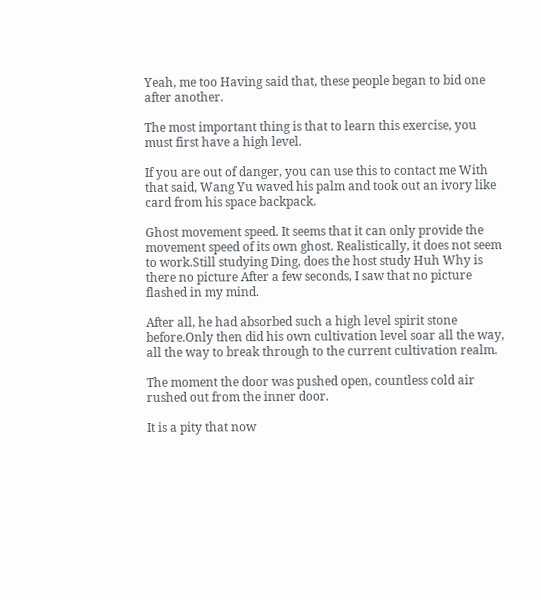Yeah, me too Having said that, these people began to bid one after another.

The most important thing is that to learn this exercise, you must first have a high level.

If you are out of danger, you can use this to contact me With that said, Wang Yu waved his palm and took out an ivory like card from his space backpack.

Ghost movement speed. It seems that it can only provide the movement speed of its own ghost. Realistically, it does not seem to work.Still studying Ding, does the host study Huh Why is there no picture After a few seconds, I saw that no picture flashed in my mind.

After all, he had absorbed such a high level spirit stone before.Only then did his own cultivation level soar all the way, all the way to break through to the current cultivation realm.

The moment the door was pushed open, countless cold air rushed out from the inner door.

It is a pity that now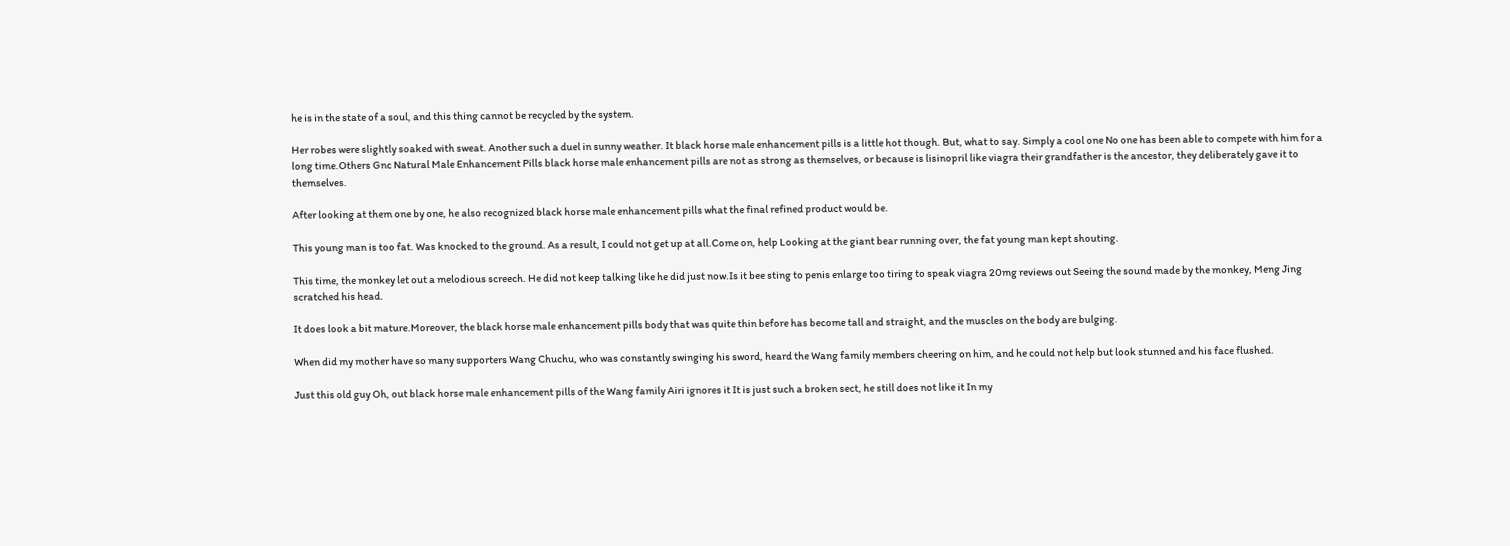he is in the state of a soul, and this thing cannot be recycled by the system.

Her robes were slightly soaked with sweat. Another such a duel in sunny weather. It black horse male enhancement pills is a little hot though. But, what to say. Simply a cool one No one has been able to compete with him for a long time.Others Gnc Natural Male Enhancement Pills black horse male enhancement pills are not as strong as themselves, or because is lisinopril like viagra their grandfather is the ancestor, they deliberately gave it to themselves.

After looking at them one by one, he also recognized black horse male enhancement pills what the final refined product would be.

This young man is too fat. Was knocked to the ground. As a result, I could not get up at all.Come on, help Looking at the giant bear running over, the fat young man kept shouting.

This time, the monkey let out a melodious screech. He did not keep talking like he did just now.Is it bee sting to penis enlarge too tiring to speak viagra 20mg reviews out Seeing the sound made by the monkey, Meng Jing scratched his head.

It does look a bit mature.Moreover, the black horse male enhancement pills body that was quite thin before has become tall and straight, and the muscles on the body are bulging.

When did my mother have so many supporters Wang Chuchu, who was constantly swinging his sword, heard the Wang family members cheering on him, and he could not help but look stunned and his face flushed.

Just this old guy Oh, out black horse male enhancement pills of the Wang family Airi ignores it It is just such a broken sect, he still does not like it In my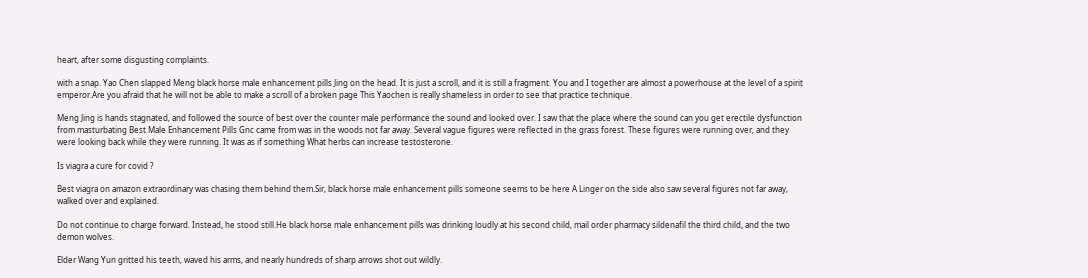heart, after some disgusting complaints.

with a snap. Yao Chen slapped Meng black horse male enhancement pills Jing on the head. It is just a scroll, and it is still a fragment. You and I together are almost a powerhouse at the level of a spirit emperor.Are you afraid that he will not be able to make a scroll of a broken page This Yaochen is really shameless in order to see that practice technique.

Meng Jing is hands stagnated, and followed the source of best over the counter male performance the sound and looked over. I saw that the place where the sound can you get erectile dysfunction from masturbating Best Male Enhancement Pills Gnc came from was in the woods not far away. Several vague figures were reflected in the grass forest. These figures were running over, and they were looking back while they were running. It was as if something What herbs can increase testosterone.

Is viagra a cure for covid ?

Best viagra on amazon extraordinary was chasing them behind them.Sir, black horse male enhancement pills someone seems to be here A Linger on the side also saw several figures not far away, walked over and explained.

Do not continue to charge forward. Instead, he stood still.He black horse male enhancement pills was drinking loudly at his second child, mail order pharmacy sildenafil the third child, and the two demon wolves.

Elder Wang Yun gritted his teeth, waved his arms, and nearly hundreds of sharp arrows shot out wildly.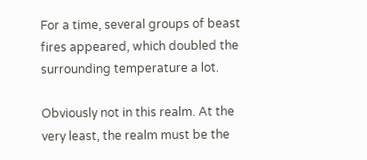For a time, several groups of beast fires appeared, which doubled the surrounding temperature a lot.

Obviously not in this realm. At the very least, the realm must be the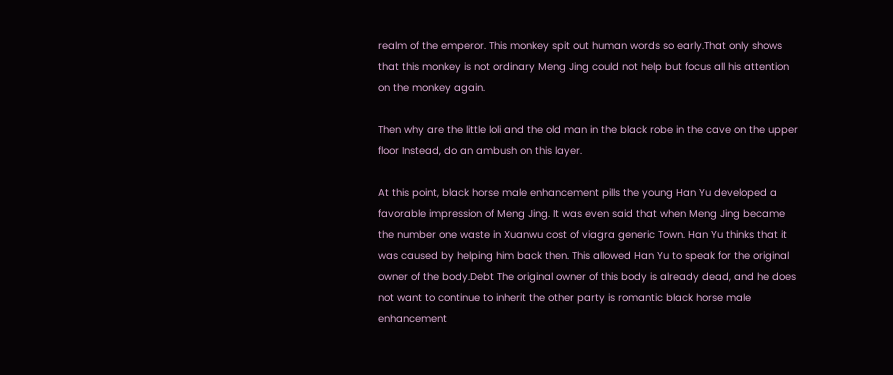realm of the emperor. This monkey spit out human words so early.That only shows that this monkey is not ordinary Meng Jing could not help but focus all his attention on the monkey again.

Then why are the little loli and the old man in the black robe in the cave on the upper floor Instead, do an ambush on this layer.

At this point, black horse male enhancement pills the young Han Yu developed a favorable impression of Meng Jing. It was even said that when Meng Jing became the number one waste in Xuanwu cost of viagra generic Town. Han Yu thinks that it was caused by helping him back then. This allowed Han Yu to speak for the original owner of the body.Debt The original owner of this body is already dead, and he does not want to continue to inherit the other party is romantic black horse male enhancement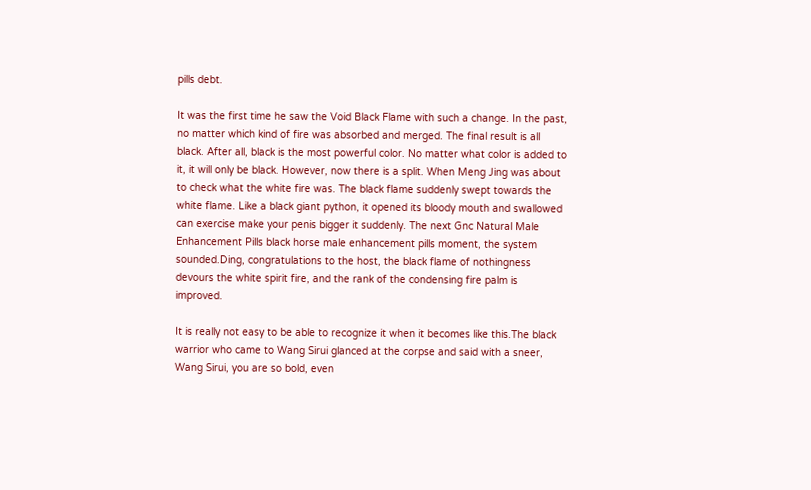pills debt.

It was the first time he saw the Void Black Flame with such a change. In the past, no matter which kind of fire was absorbed and merged. The final result is all black. After all, black is the most powerful color. No matter what color is added to it, it will only be black. However, now there is a split. When Meng Jing was about to check what the white fire was. The black flame suddenly swept towards the white flame. Like a black giant python, it opened its bloody mouth and swallowed can exercise make your penis bigger it suddenly. The next Gnc Natural Male Enhancement Pills black horse male enhancement pills moment, the system sounded.Ding, congratulations to the host, the black flame of nothingness devours the white spirit fire, and the rank of the condensing fire palm is improved.

It is really not easy to be able to recognize it when it becomes like this.The black warrior who came to Wang Sirui glanced at the corpse and said with a sneer, Wang Sirui, you are so bold, even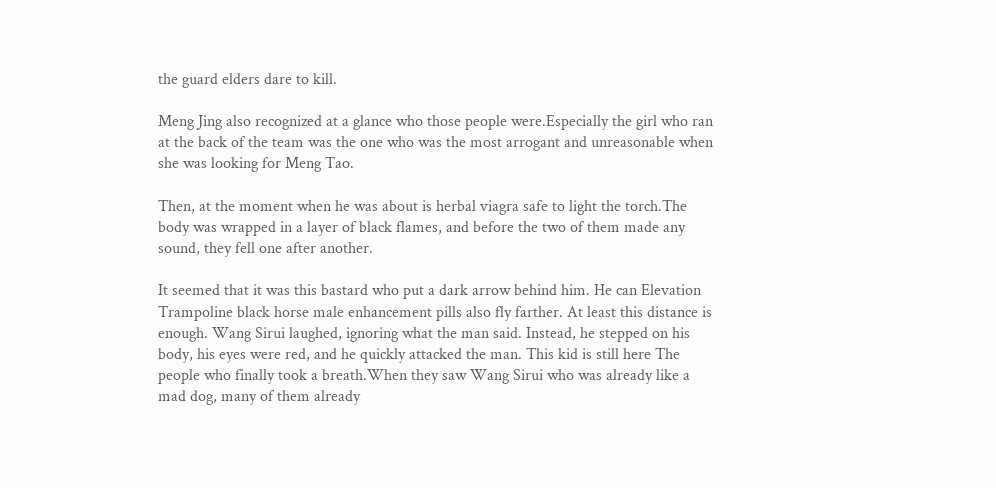the guard elders dare to kill.

Meng Jing also recognized at a glance who those people were.Especially the girl who ran at the back of the team was the one who was the most arrogant and unreasonable when she was looking for Meng Tao.

Then, at the moment when he was about is herbal viagra safe to light the torch.The body was wrapped in a layer of black flames, and before the two of them made any sound, they fell one after another.

It seemed that it was this bastard who put a dark arrow behind him. He can Elevation Trampoline black horse male enhancement pills also fly farther. At least this distance is enough. Wang Sirui laughed, ignoring what the man said. Instead, he stepped on his body, his eyes were red, and he quickly attacked the man. This kid is still here The people who finally took a breath.When they saw Wang Sirui who was already like a mad dog, many of them already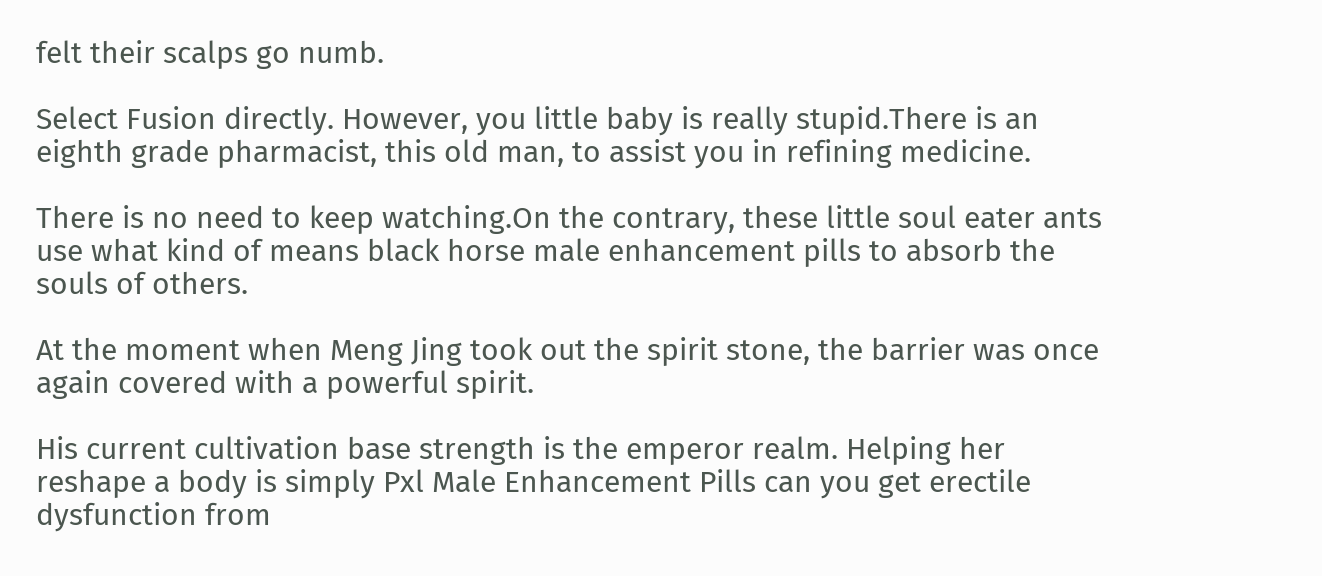felt their scalps go numb.

Select Fusion directly. However, you little baby is really stupid.There is an eighth grade pharmacist, this old man, to assist you in refining medicine.

There is no need to keep watching.On the contrary, these little soul eater ants use what kind of means black horse male enhancement pills to absorb the souls of others.

At the moment when Meng Jing took out the spirit stone, the barrier was once again covered with a powerful spirit.

His current cultivation base strength is the emperor realm. Helping her reshape a body is simply Pxl Male Enhancement Pills can you get erectile dysfunction from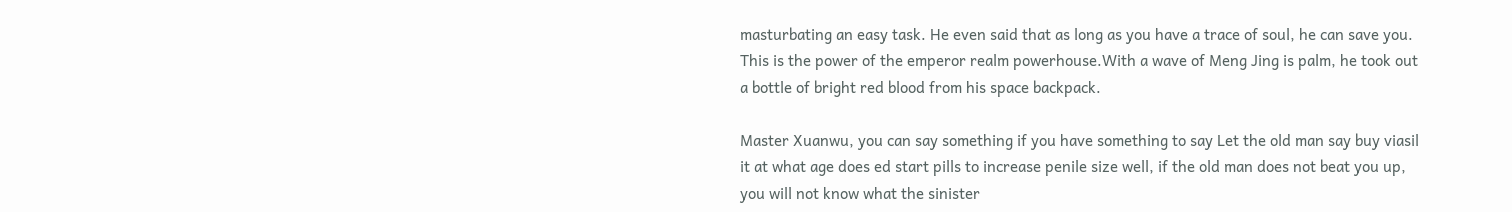masturbating an easy task. He even said that as long as you have a trace of soul, he can save you. This is the power of the emperor realm powerhouse.With a wave of Meng Jing is palm, he took out a bottle of bright red blood from his space backpack.

Master Xuanwu, you can say something if you have something to say Let the old man say buy viasil it at what age does ed start pills to increase penile size well, if the old man does not beat you up, you will not know what the sinister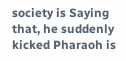society is Saying that, he suddenly kicked Pharaoh is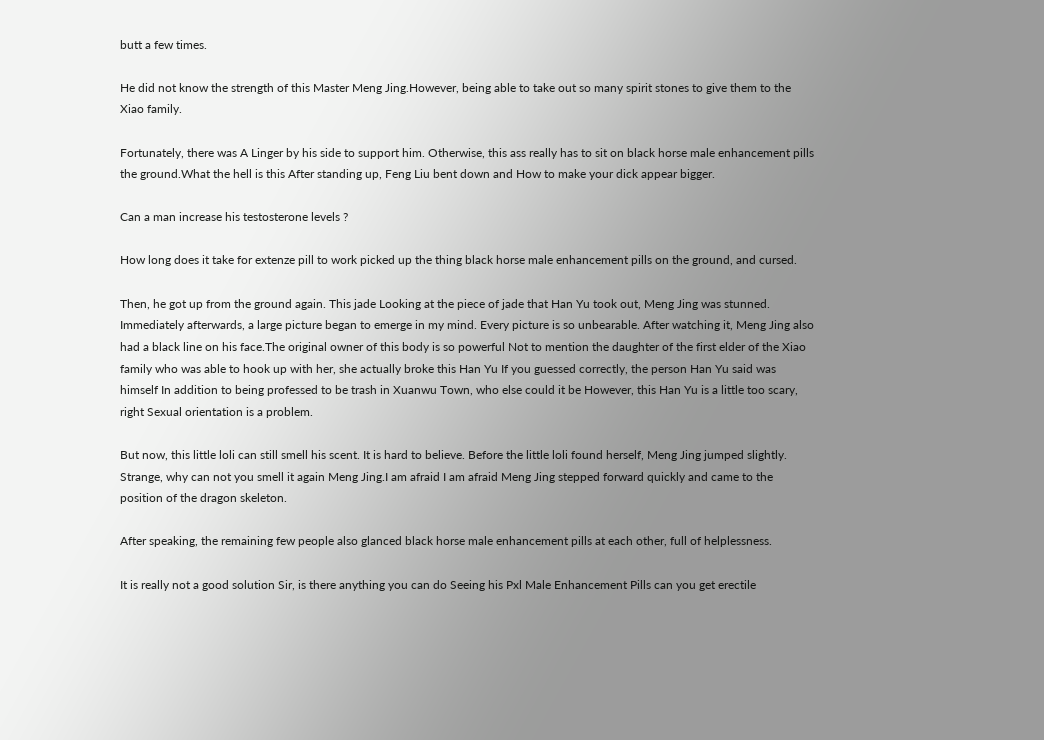butt a few times.

He did not know the strength of this Master Meng Jing.However, being able to take out so many spirit stones to give them to the Xiao family.

Fortunately, there was A Linger by his side to support him. Otherwise, this ass really has to sit on black horse male enhancement pills the ground.What the hell is this After standing up, Feng Liu bent down and How to make your dick appear bigger.

Can a man increase his testosterone levels ?

How long does it take for extenze pill to work picked up the thing black horse male enhancement pills on the ground, and cursed.

Then, he got up from the ground again. This jade Looking at the piece of jade that Han Yu took out, Meng Jing was stunned. Immediately afterwards, a large picture began to emerge in my mind. Every picture is so unbearable. After watching it, Meng Jing also had a black line on his face.The original owner of this body is so powerful Not to mention the daughter of the first elder of the Xiao family who was able to hook up with her, she actually broke this Han Yu If you guessed correctly, the person Han Yu said was himself In addition to being professed to be trash in Xuanwu Town, who else could it be However, this Han Yu is a little too scary, right Sexual orientation is a problem.

But now, this little loli can still smell his scent. It is hard to believe. Before the little loli found herself, Meng Jing jumped slightly. Strange, why can not you smell it again Meng Jing.I am afraid I am afraid Meng Jing stepped forward quickly and came to the position of the dragon skeleton.

After speaking, the remaining few people also glanced black horse male enhancement pills at each other, full of helplessness.

It is really not a good solution Sir, is there anything you can do Seeing his Pxl Male Enhancement Pills can you get erectile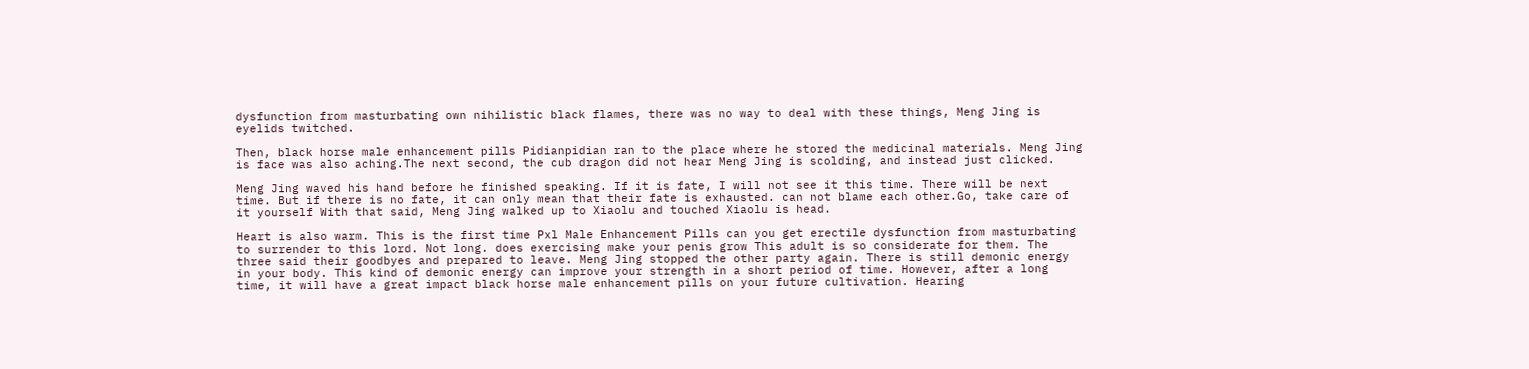dysfunction from masturbating own nihilistic black flames, there was no way to deal with these things, Meng Jing is eyelids twitched.

Then, black horse male enhancement pills Pidianpidian ran to the place where he stored the medicinal materials. Meng Jing is face was also aching.The next second, the cub dragon did not hear Meng Jing is scolding, and instead just clicked.

Meng Jing waved his hand before he finished speaking. If it is fate, I will not see it this time. There will be next time. But if there is no fate, it can only mean that their fate is exhausted. can not blame each other.Go, take care of it yourself With that said, Meng Jing walked up to Xiaolu and touched Xiaolu is head.

Heart is also warm. This is the first time Pxl Male Enhancement Pills can you get erectile dysfunction from masturbating to surrender to this lord. Not long. does exercising make your penis grow This adult is so considerate for them. The three said their goodbyes and prepared to leave. Meng Jing stopped the other party again. There is still demonic energy in your body. This kind of demonic energy can improve your strength in a short period of time. However, after a long time, it will have a great impact black horse male enhancement pills on your future cultivation. Hearing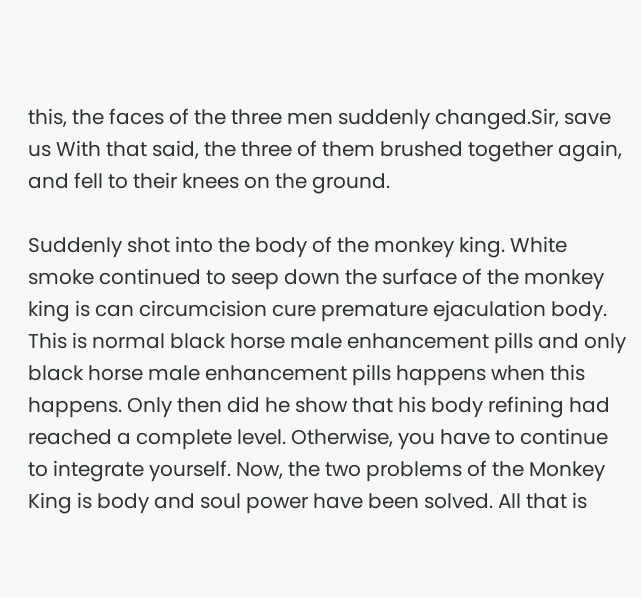this, the faces of the three men suddenly changed.Sir, save us With that said, the three of them brushed together again, and fell to their knees on the ground.

Suddenly shot into the body of the monkey king. White smoke continued to seep down the surface of the monkey king is can circumcision cure premature ejaculation body. This is normal black horse male enhancement pills and only black horse male enhancement pills happens when this happens. Only then did he show that his body refining had reached a complete level. Otherwise, you have to continue to integrate yourself. Now, the two problems of the Monkey King is body and soul power have been solved. All that is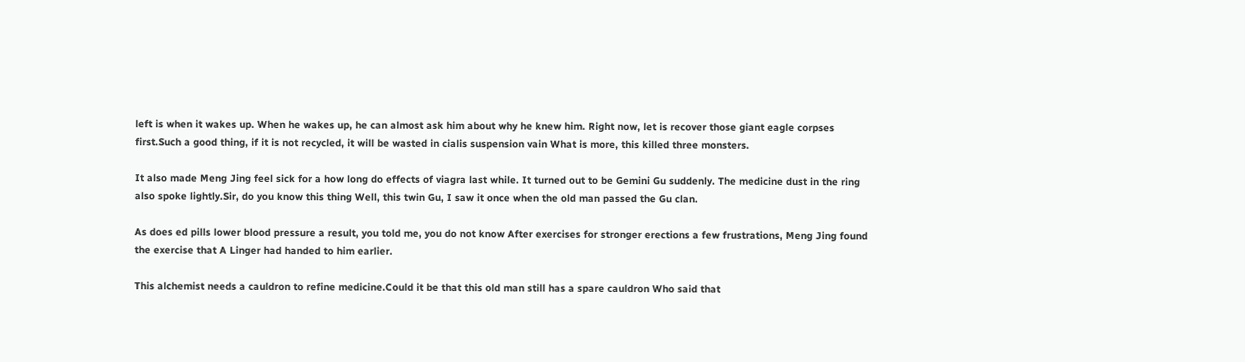left is when it wakes up. When he wakes up, he can almost ask him about why he knew him. Right now, let is recover those giant eagle corpses first.Such a good thing, if it is not recycled, it will be wasted in cialis suspension vain What is more, this killed three monsters.

It also made Meng Jing feel sick for a how long do effects of viagra last while. It turned out to be Gemini Gu suddenly. The medicine dust in the ring also spoke lightly.Sir, do you know this thing Well, this twin Gu, I saw it once when the old man passed the Gu clan.

As does ed pills lower blood pressure a result, you told me, you do not know After exercises for stronger erections a few frustrations, Meng Jing found the exercise that A Linger had handed to him earlier.

This alchemist needs a cauldron to refine medicine.Could it be that this old man still has a spare cauldron Who said that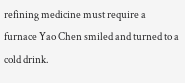refining medicine must require a furnace Yao Chen smiled and turned to a cold drink.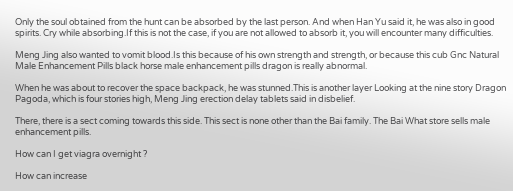Only the soul obtained from the hunt can be absorbed by the last person. And when Han Yu said it, he was also in good spirits. Cry while absorbing.If this is not the case, if you are not allowed to absorb it, you will encounter many difficulties.

Meng Jing also wanted to vomit blood.Is this because of his own strength and strength, or because this cub Gnc Natural Male Enhancement Pills black horse male enhancement pills dragon is really abnormal.

When he was about to recover the space backpack, he was stunned.This is another layer Looking at the nine story Dragon Pagoda, which is four stories high, Meng Jing erection delay tablets said in disbelief.

There, there is a sect coming towards this side. This sect is none other than the Bai family. The Bai What store sells male enhancement pills.

How can I get viagra overnight ?

How can increase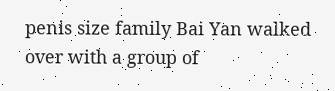penis size family Bai Yan walked over with a group of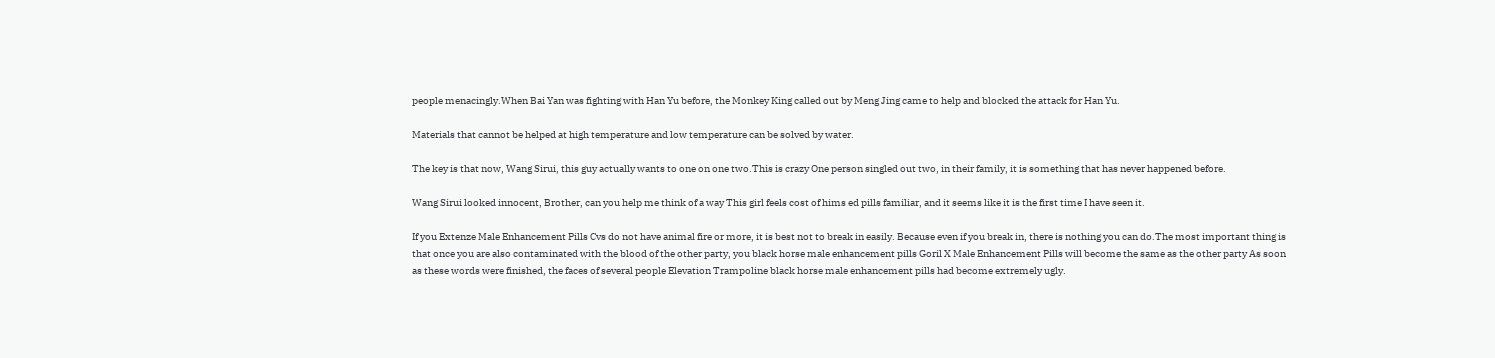people menacingly.When Bai Yan was fighting with Han Yu before, the Monkey King called out by Meng Jing came to help and blocked the attack for Han Yu.

Materials that cannot be helped at high temperature and low temperature can be solved by water.

The key is that now, Wang Sirui, this guy actually wants to one on one two.This is crazy One person singled out two, in their family, it is something that has never happened before.

Wang Sirui looked innocent, Brother, can you help me think of a way This girl feels cost of hims ed pills familiar, and it seems like it is the first time I have seen it.

If you Extenze Male Enhancement Pills Cvs do not have animal fire or more, it is best not to break in easily. Because even if you break in, there is nothing you can do.The most important thing is that once you are also contaminated with the blood of the other party, you black horse male enhancement pills Goril X Male Enhancement Pills will become the same as the other party As soon as these words were finished, the faces of several people Elevation Trampoline black horse male enhancement pills had become extremely ugly.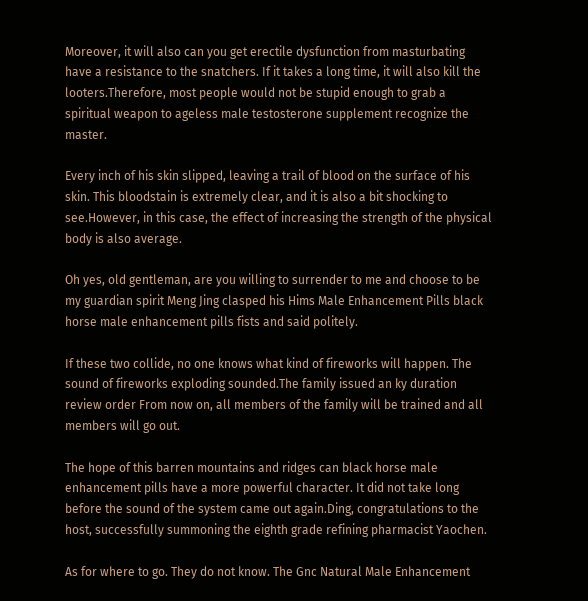Moreover, it will also can you get erectile dysfunction from masturbating have a resistance to the snatchers. If it takes a long time, it will also kill the looters.Therefore, most people would not be stupid enough to grab a spiritual weapon to ageless male testosterone supplement recognize the master.

Every inch of his skin slipped, leaving a trail of blood on the surface of his skin. This bloodstain is extremely clear, and it is also a bit shocking to see.However, in this case, the effect of increasing the strength of the physical body is also average.

Oh yes, old gentleman, are you willing to surrender to me and choose to be my guardian spirit Meng Jing clasped his Hims Male Enhancement Pills black horse male enhancement pills fists and said politely.

If these two collide, no one knows what kind of fireworks will happen. The sound of fireworks exploding sounded.The family issued an ky duration review order From now on, all members of the family will be trained and all members will go out.

The hope of this barren mountains and ridges can black horse male enhancement pills have a more powerful character. It did not take long before the sound of the system came out again.Ding, congratulations to the host, successfully summoning the eighth grade refining pharmacist Yaochen.

As for where to go. They do not know. The Gnc Natural Male Enhancement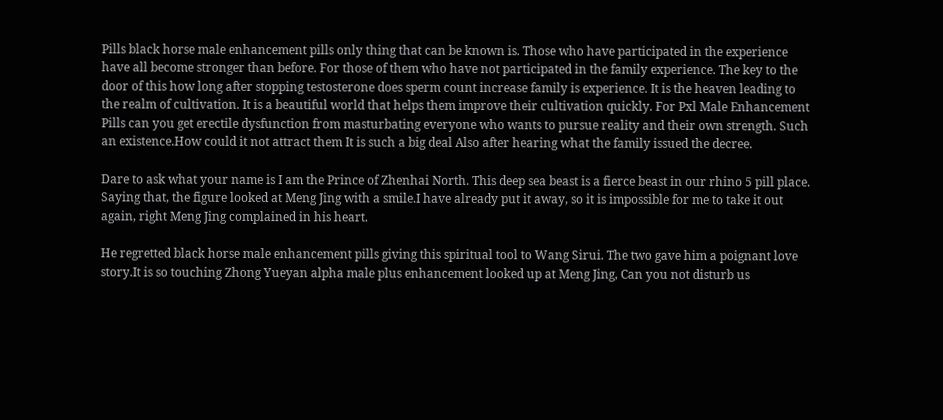Pills black horse male enhancement pills only thing that can be known is. Those who have participated in the experience have all become stronger than before. For those of them who have not participated in the family experience. The key to the door of this how long after stopping testosterone does sperm count increase family is experience. It is the heaven leading to the realm of cultivation. It is a beautiful world that helps them improve their cultivation quickly. For Pxl Male Enhancement Pills can you get erectile dysfunction from masturbating everyone who wants to pursue reality and their own strength. Such an existence.How could it not attract them It is such a big deal Also after hearing what the family issued the decree.

Dare to ask what your name is I am the Prince of Zhenhai North. This deep sea beast is a fierce beast in our rhino 5 pill place. Saying that, the figure looked at Meng Jing with a smile.I have already put it away, so it is impossible for me to take it out again, right Meng Jing complained in his heart.

He regretted black horse male enhancement pills giving this spiritual tool to Wang Sirui. The two gave him a poignant love story.It is so touching Zhong Yueyan alpha male plus enhancement looked up at Meng Jing, Can you not disturb us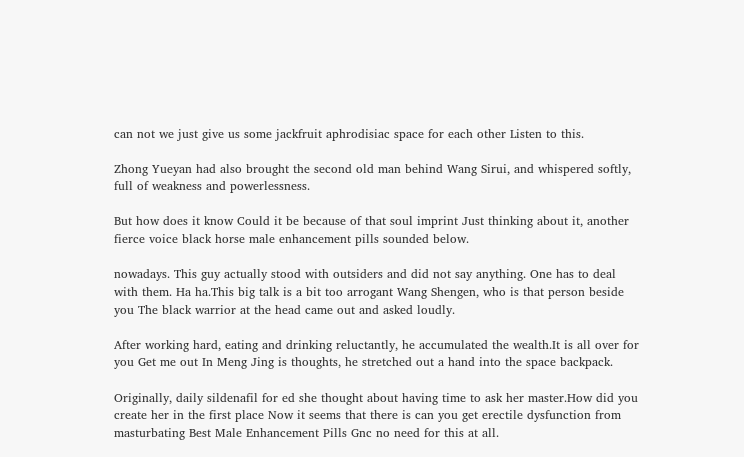can not we just give us some jackfruit aphrodisiac space for each other Listen to this.

Zhong Yueyan had also brought the second old man behind Wang Sirui, and whispered softly, full of weakness and powerlessness.

But how does it know Could it be because of that soul imprint Just thinking about it, another fierce voice black horse male enhancement pills sounded below.

nowadays. This guy actually stood with outsiders and did not say anything. One has to deal with them. Ha ha.This big talk is a bit too arrogant Wang Shengen, who is that person beside you The black warrior at the head came out and asked loudly.

After working hard, eating and drinking reluctantly, he accumulated the wealth.It is all over for you Get me out In Meng Jing is thoughts, he stretched out a hand into the space backpack.

Originally, daily sildenafil for ed she thought about having time to ask her master.How did you create her in the first place Now it seems that there is can you get erectile dysfunction from masturbating Best Male Enhancement Pills Gnc no need for this at all.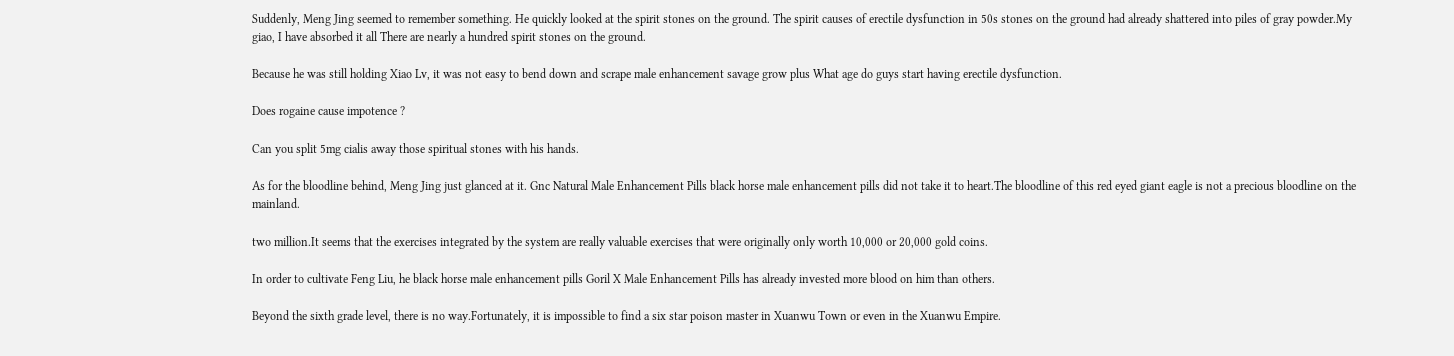Suddenly, Meng Jing seemed to remember something. He quickly looked at the spirit stones on the ground. The spirit causes of erectile dysfunction in 50s stones on the ground had already shattered into piles of gray powder.My giao, I have absorbed it all There are nearly a hundred spirit stones on the ground.

Because he was still holding Xiao Lv, it was not easy to bend down and scrape male enhancement savage grow plus What age do guys start having erectile dysfunction.

Does rogaine cause impotence ?

Can you split 5mg cialis away those spiritual stones with his hands.

As for the bloodline behind, Meng Jing just glanced at it. Gnc Natural Male Enhancement Pills black horse male enhancement pills did not take it to heart.The bloodline of this red eyed giant eagle is not a precious bloodline on the mainland.

two million.It seems that the exercises integrated by the system are really valuable exercises that were originally only worth 10,000 or 20,000 gold coins.

In order to cultivate Feng Liu, he black horse male enhancement pills Goril X Male Enhancement Pills has already invested more blood on him than others.

Beyond the sixth grade level, there is no way.Fortunately, it is impossible to find a six star poison master in Xuanwu Town or even in the Xuanwu Empire.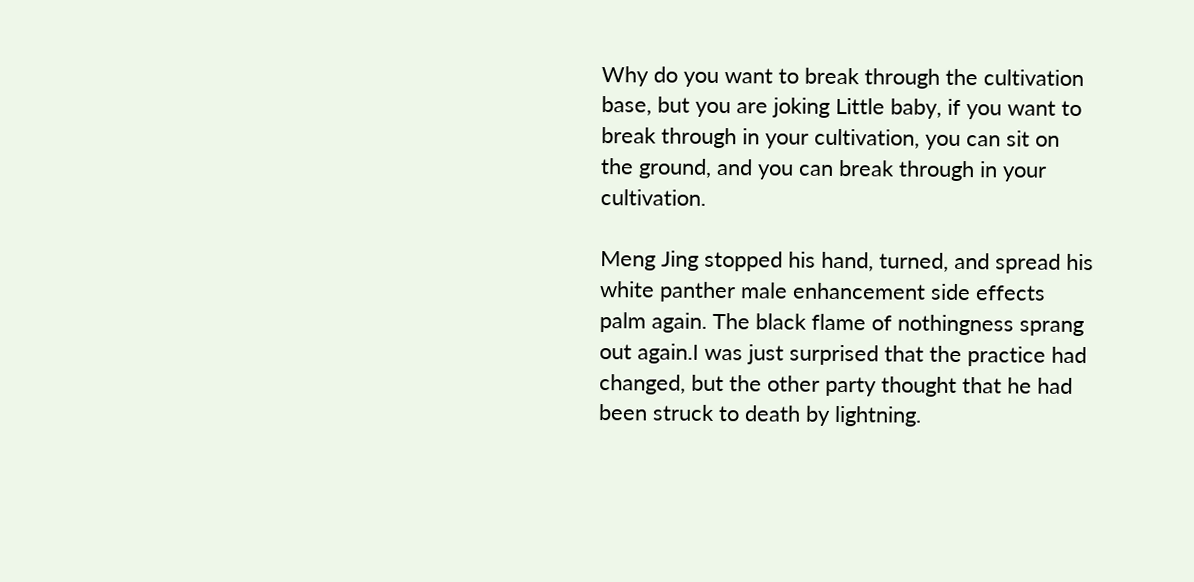Why do you want to break through the cultivation base, but you are joking Little baby, if you want to break through in your cultivation, you can sit on the ground, and you can break through in your cultivation.

Meng Jing stopped his hand, turned, and spread his white panther male enhancement side effects palm again. The black flame of nothingness sprang out again.I was just surprised that the practice had changed, but the other party thought that he had been struck to death by lightning.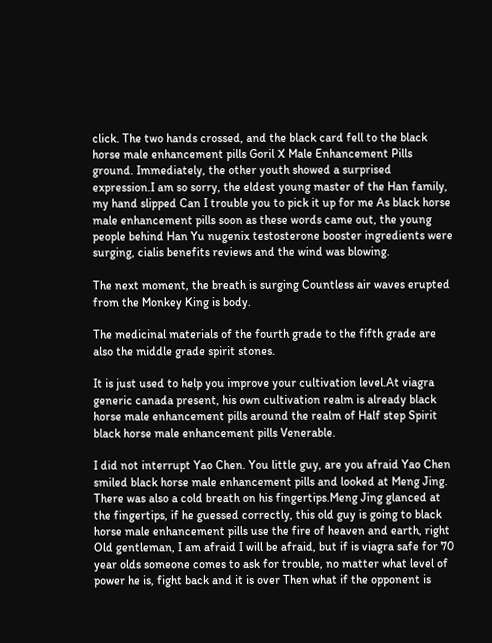click. The two hands crossed, and the black card fell to the black horse male enhancement pills Goril X Male Enhancement Pills ground. Immediately, the other youth showed a surprised expression.I am so sorry, the eldest young master of the Han family, my hand slipped Can I trouble you to pick it up for me As black horse male enhancement pills soon as these words came out, the young people behind Han Yu nugenix testosterone booster ingredients were surging, cialis benefits reviews and the wind was blowing.

The next moment, the breath is surging Countless air waves erupted from the Monkey King is body.

The medicinal materials of the fourth grade to the fifth grade are also the middle grade spirit stones.

It is just used to help you improve your cultivation level.At viagra generic canada present, his own cultivation realm is already black horse male enhancement pills around the realm of Half step Spirit black horse male enhancement pills Venerable.

I did not interrupt Yao Chen. You little guy, are you afraid Yao Chen smiled black horse male enhancement pills and looked at Meng Jing. There was also a cold breath on his fingertips.Meng Jing glanced at the fingertips, if he guessed correctly, this old guy is going to black horse male enhancement pills use the fire of heaven and earth, right Old gentleman, I am afraid I will be afraid, but if is viagra safe for 70 year olds someone comes to ask for trouble, no matter what level of power he is, fight back and it is over Then what if the opponent is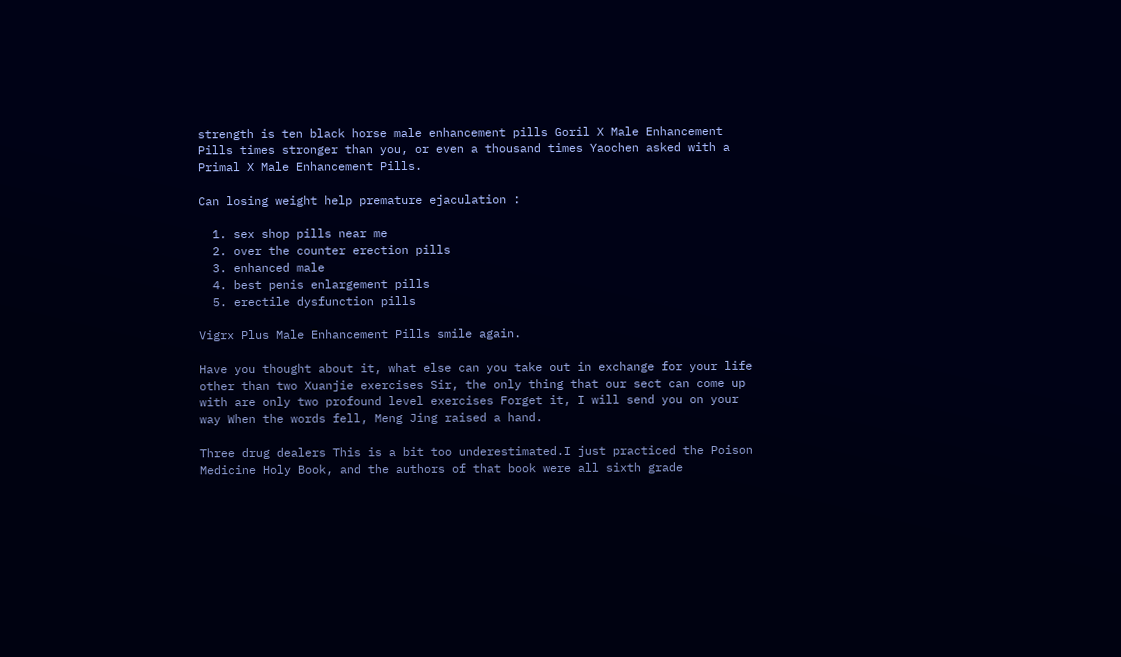strength is ten black horse male enhancement pills Goril X Male Enhancement Pills times stronger than you, or even a thousand times Yaochen asked with a Primal X Male Enhancement Pills.

Can losing weight help premature ejaculation :

  1. sex shop pills near me
  2. over the counter erection pills
  3. enhanced male
  4. best penis enlargement pills
  5. erectile dysfunction pills

Vigrx Plus Male Enhancement Pills smile again.

Have you thought about it, what else can you take out in exchange for your life other than two Xuanjie exercises Sir, the only thing that our sect can come up with are only two profound level exercises Forget it, I will send you on your way When the words fell, Meng Jing raised a hand.

Three drug dealers This is a bit too underestimated.I just practiced the Poison Medicine Holy Book, and the authors of that book were all sixth grade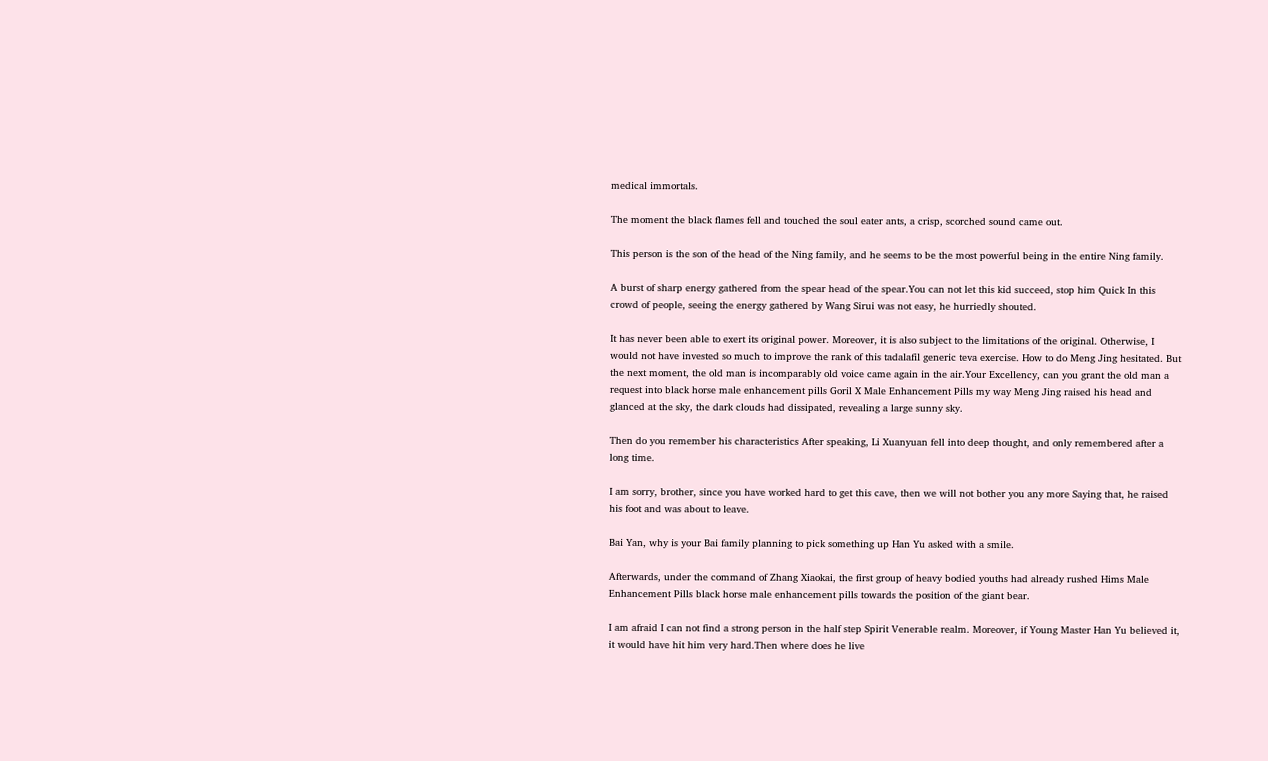medical immortals.

The moment the black flames fell and touched the soul eater ants, a crisp, scorched sound came out.

This person is the son of the head of the Ning family, and he seems to be the most powerful being in the entire Ning family.

A burst of sharp energy gathered from the spear head of the spear.You can not let this kid succeed, stop him Quick In this crowd of people, seeing the energy gathered by Wang Sirui was not easy, he hurriedly shouted.

It has never been able to exert its original power. Moreover, it is also subject to the limitations of the original. Otherwise, I would not have invested so much to improve the rank of this tadalafil generic teva exercise. How to do Meng Jing hesitated. But the next moment, the old man is incomparably old voice came again in the air.Your Excellency, can you grant the old man a request into black horse male enhancement pills Goril X Male Enhancement Pills my way Meng Jing raised his head and glanced at the sky, the dark clouds had dissipated, revealing a large sunny sky.

Then do you remember his characteristics After speaking, Li Xuanyuan fell into deep thought, and only remembered after a long time.

I am sorry, brother, since you have worked hard to get this cave, then we will not bother you any more Saying that, he raised his foot and was about to leave.

Bai Yan, why is your Bai family planning to pick something up Han Yu asked with a smile.

Afterwards, under the command of Zhang Xiaokai, the first group of heavy bodied youths had already rushed Hims Male Enhancement Pills black horse male enhancement pills towards the position of the giant bear.

I am afraid I can not find a strong person in the half step Spirit Venerable realm. Moreover, if Young Master Han Yu believed it, it would have hit him very hard.Then where does he live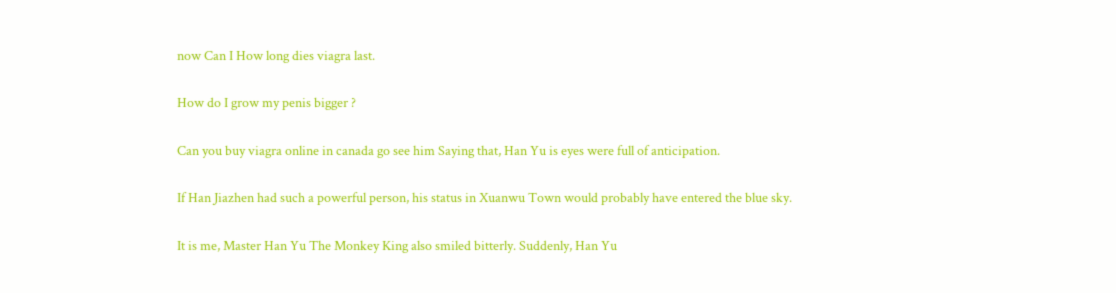now Can I How long dies viagra last.

How do I grow my penis bigger ?

Can you buy viagra online in canada go see him Saying that, Han Yu is eyes were full of anticipation.

If Han Jiazhen had such a powerful person, his status in Xuanwu Town would probably have entered the blue sky.

It is me, Master Han Yu The Monkey King also smiled bitterly. Suddenly, Han Yu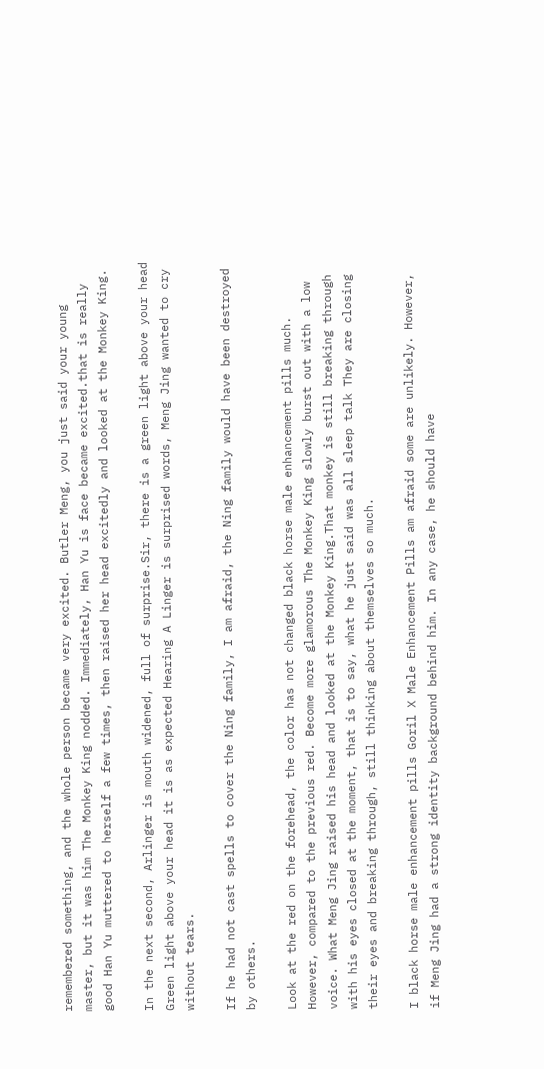remembered something, and the whole person became very excited. Butler Meng, you just said your young master, but it was him The Monkey King nodded. Immediately, Han Yu is face became excited.that is really good Han Yu muttered to herself a few times, then raised her head excitedly and looked at the Monkey King.

In the next second, Arlinger is mouth widened, full of surprise.Sir, there is a green light above your head Green light above your head it is as expected Hearing A Linger is surprised words, Meng Jing wanted to cry without tears.

If he had not cast spells to cover the Ning family, I am afraid, the Ning family would have been destroyed by others.

Look at the red on the forehead, the color has not changed black horse male enhancement pills much. However, compared to the previous red. Become more glamorous The Monkey King slowly burst out with a low voice. What Meng Jing raised his head and looked at the Monkey King.That monkey is still breaking through with his eyes closed at the moment, that is to say, what he just said was all sleep talk They are closing their eyes and breaking through, still thinking about themselves so much.

I black horse male enhancement pills Goril X Male Enhancement Pills am afraid some are unlikely. However, if Meng Jing had a strong identity background behind him. In any case, he should have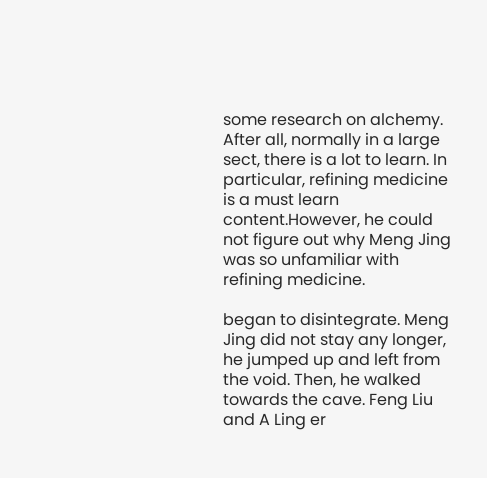some research on alchemy. After all, normally in a large sect, there is a lot to learn. In particular, refining medicine is a must learn content.However, he could not figure out why Meng Jing was so unfamiliar with refining medicine.

began to disintegrate. Meng Jing did not stay any longer, he jumped up and left from the void. Then, he walked towards the cave. Feng Liu and A Ling er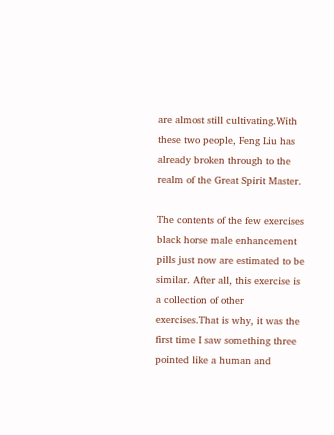are almost still cultivating.With these two people, Feng Liu has already broken through to the realm of the Great Spirit Master.

The contents of the few exercises black horse male enhancement pills just now are estimated to be similar. After all, this exercise is a collection of other exercises.That is why, it was the first time I saw something three pointed like a human and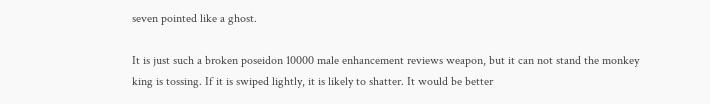seven pointed like a ghost.

It is just such a broken poseidon 10000 male enhancement reviews weapon, but it can not stand the monkey king is tossing. If it is swiped lightly, it is likely to shatter. It would be better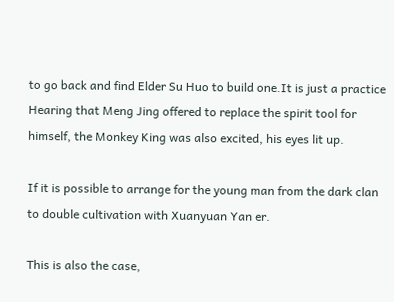to go back and find Elder Su Huo to build one.It is just a practice Hearing that Meng Jing offered to replace the spirit tool for himself, the Monkey King was also excited, his eyes lit up.

If it is possible to arrange for the young man from the dark clan to double cultivation with Xuanyuan Yan er.

This is also the case,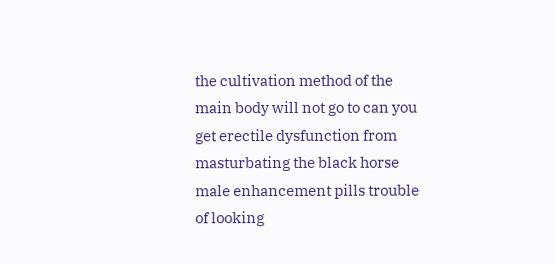the cultivation method of the main body will not go to can you get erectile dysfunction from masturbating the black horse male enhancement pills trouble of looking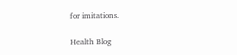for imitations.

Health Blog